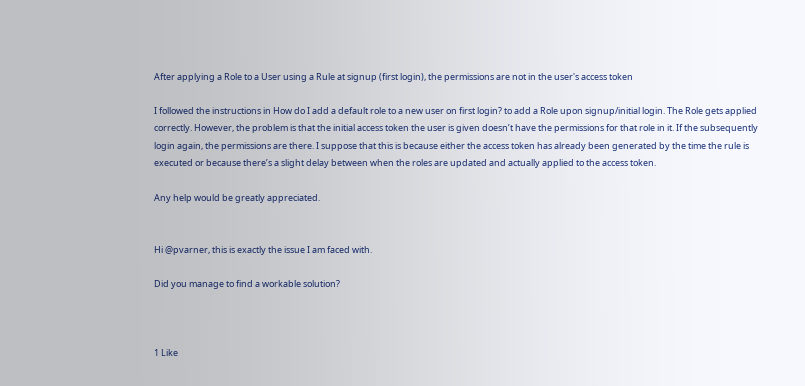After applying a Role to a User using a Rule at signup (first login), the permissions are not in the user's access token

I followed the instructions in How do I add a default role to a new user on first login? to add a Role upon signup/initial login. The Role gets applied correctly. However, the problem is that the initial access token the user is given doesn’t have the permissions for that role in it. If the subsequently login again, the permissions are there. I suppose that this is because either the access token has already been generated by the time the rule is executed or because there’s a slight delay between when the roles are updated and actually applied to the access token.

Any help would be greatly appreciated.


Hi @pvarner, this is exactly the issue I am faced with.

Did you manage to find a workable solution?



1 Like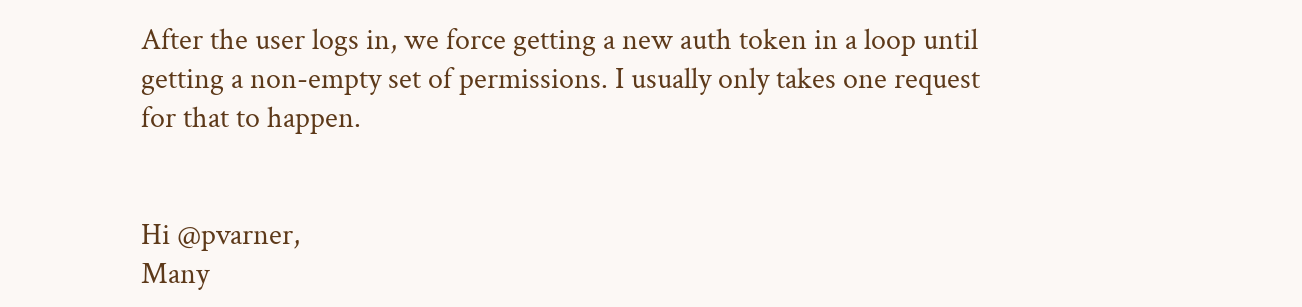After the user logs in, we force getting a new auth token in a loop until getting a non-empty set of permissions. I usually only takes one request for that to happen.


Hi @pvarner,
Many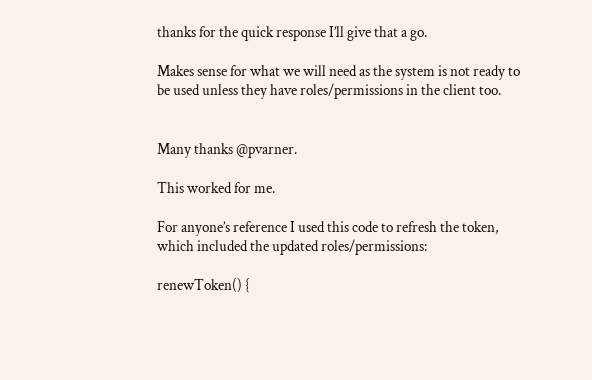thanks for the quick response I’ll give that a go.

Makes sense for what we will need as the system is not ready to be used unless they have roles/permissions in the client too.


Many thanks @pvarner.

This worked for me.

For anyone’s reference I used this code to refresh the token, which included the updated roles/permissions:

renewToken() {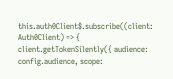this.auth0Client$.subscribe((client: Auth0Client) => {
client.getTokenSilently({ audience: config.audience, scope: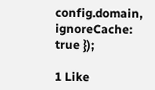config.domain, ignoreCache: true });

1 Like